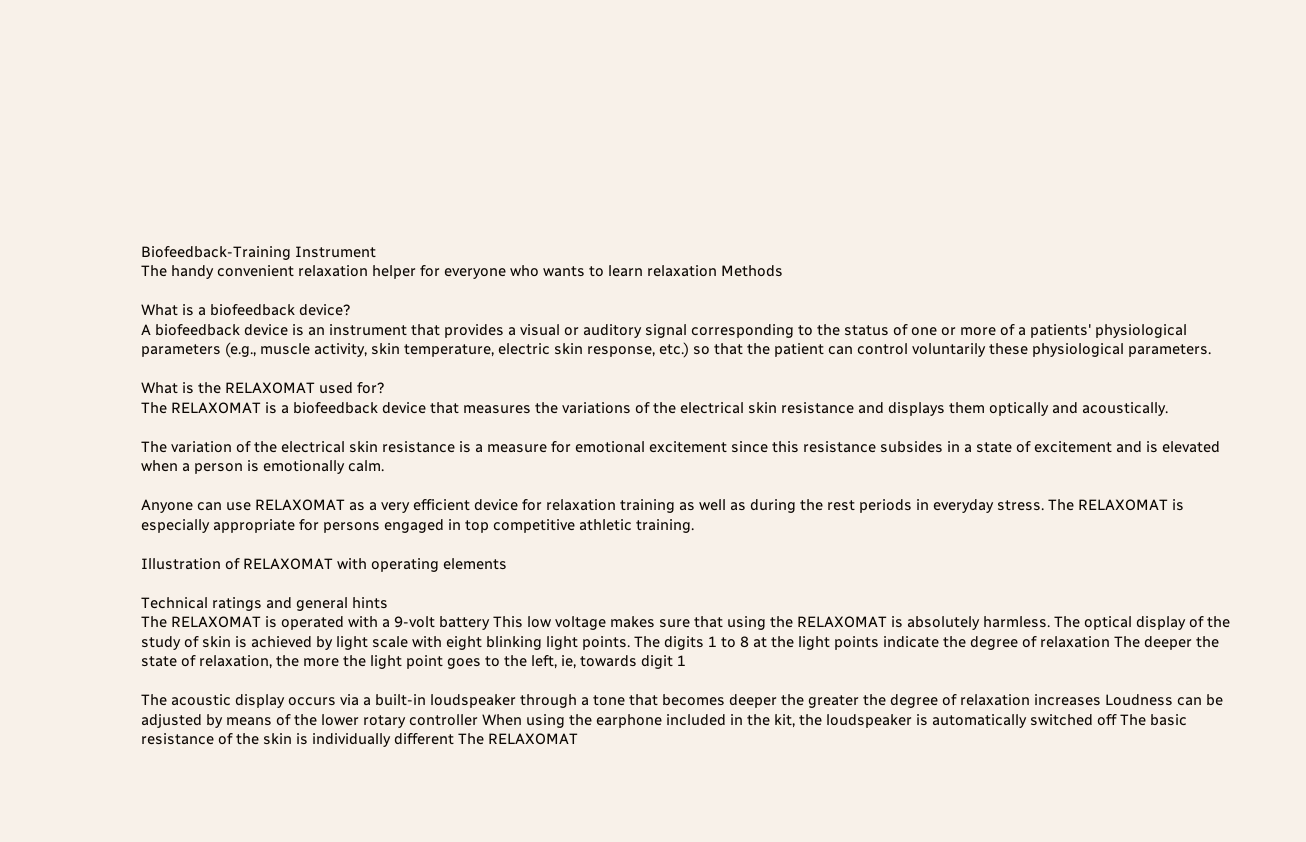Biofeedback-Training Instrument
The handy convenient relaxation helper for everyone who wants to learn relaxation Methods

What is a biofeedback device?
A biofeedback device is an instrument that provides a visual or auditory signal corresponding to the status of one or more of a patients' physiological parameters (e.g., muscle activity, skin temperature, electric skin response, etc.) so that the patient can control voluntarily these physiological parameters.

What is the RELAXOMAT used for?
The RELAXOMAT is a biofeedback device that measures the variations of the electrical skin resistance and displays them optically and acoustically.

The variation of the electrical skin resistance is a measure for emotional excitement since this resistance subsides in a state of excitement and is elevated when a person is emotionally calm.

Anyone can use RELAXOMAT as a very efficient device for relaxation training as well as during the rest periods in everyday stress. The RELAXOMAT is especially appropriate for persons engaged in top competitive athletic training.

Illustration of RELAXOMAT with operating elements

Technical ratings and general hints
The RELAXOMAT is operated with a 9-volt battery This low voltage makes sure that using the RELAXOMAT is absolutely harmless. The optical display of the study of skin is achieved by light scale with eight blinking light points. The digits 1 to 8 at the light points indicate the degree of relaxation The deeper the state of relaxation, the more the light point goes to the left, ie, towards digit 1

The acoustic display occurs via a built-in loudspeaker through a tone that becomes deeper the greater the degree of relaxation increases Loudness can be adjusted by means of the lower rotary controller When using the earphone included in the kit, the loudspeaker is automatically switched off The basic resistance of the skin is individually different The RELAXOMAT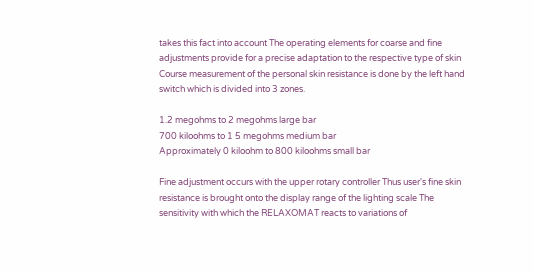takes this fact into account The operating elements for coarse and fine adjustments provide for a precise adaptation to the respective type of skin Course measurement of the personal skin resistance is done by the left hand switch which is divided into 3 zones.

1.2 megohms to 2 megohms large bar
700 kiloohms to 1 5 megohms medium bar
Approximately 0 kiloohm to 800 kiloohms small bar

Fine adjustment occurs with the upper rotary controller Thus user's fine skin resistance is brought onto the display range of the lighting scale The sensitivity with which the RELAXOMAT reacts to variations of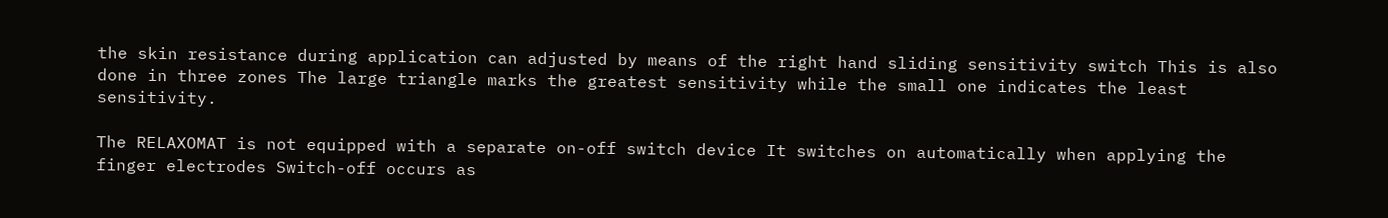the skin resistance during application can adjusted by means of the right hand sliding sensitivity switch This is also done in three zones The large triangle marks the greatest sensitivity while the small one indicates the least sensitivity.

The RELAXOMAT is not equipped with a separate on-off switch device It switches on automatically when applying the finger electrodes Switch-off occurs as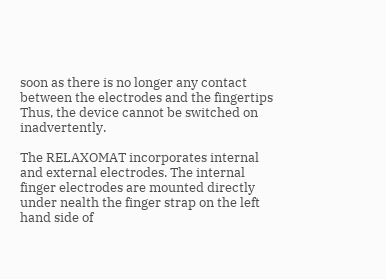soon as there is no longer any contact between the electrodes and the fingertips Thus, the device cannot be switched on inadvertently.

The RELAXOMAT incorporates internal and external electrodes. The internal finger electrodes are mounted directly under nealth the finger strap on the left hand side of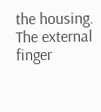the housing. The external finger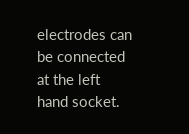electrodes can be connected at the left hand socket.